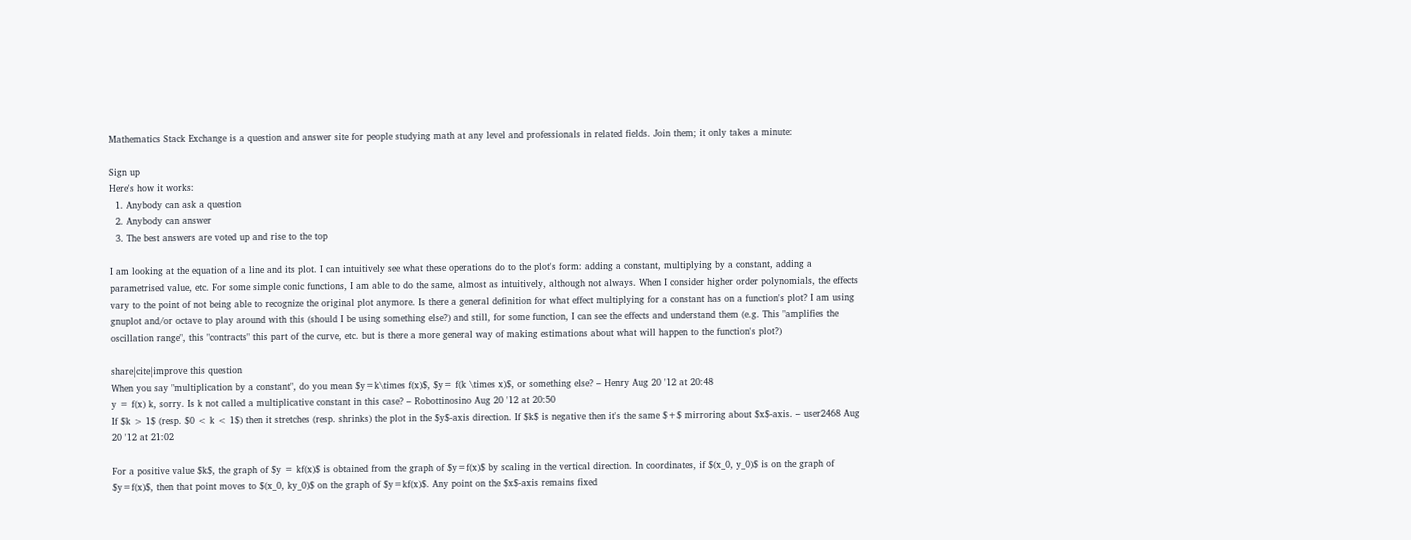Mathematics Stack Exchange is a question and answer site for people studying math at any level and professionals in related fields. Join them; it only takes a minute:

Sign up
Here's how it works:
  1. Anybody can ask a question
  2. Anybody can answer
  3. The best answers are voted up and rise to the top

I am looking at the equation of a line and its plot. I can intuitively see what these operations do to the plot's form: adding a constant, multiplying by a constant, adding a parametrised value, etc. For some simple conic functions, I am able to do the same, almost as intuitively, although not always. When I consider higher order polynomials, the effects vary to the point of not being able to recognize the original plot anymore. Is there a general definition for what effect multiplying for a constant has on a function's plot? I am using gnuplot and/or octave to play around with this (should I be using something else?) and still, for some function, I can see the effects and understand them (e.g. This "amplifies the oscillation range", this "contracts" this part of the curve, etc. but is there a more general way of making estimations about what will happen to the function's plot?)

share|cite|improve this question
When you say "multiplication by a constant", do you mean $y=k\times f(x)$, $y= f(k \times x)$, or something else? – Henry Aug 20 '12 at 20:48
y = f(x) k, sorry. Is k not called a multiplicative constant in this case? – Robottinosino Aug 20 '12 at 20:50
If $k > 1$ (resp. $0 < k < 1$) then it stretches (resp. shrinks) the plot in the $y$-axis direction. If $k$ is negative then it's the same $+$ mirroring about $x$-axis. – user2468 Aug 20 '12 at 21:02

For a positive value $k$, the graph of $y = kf(x)$ is obtained from the graph of $y=f(x)$ by scaling in the vertical direction. In coordinates, if $(x_0, y_0)$ is on the graph of $y=f(x)$, then that point moves to $(x_0, ky_0)$ on the graph of $y=kf(x)$. Any point on the $x$-axis remains fixed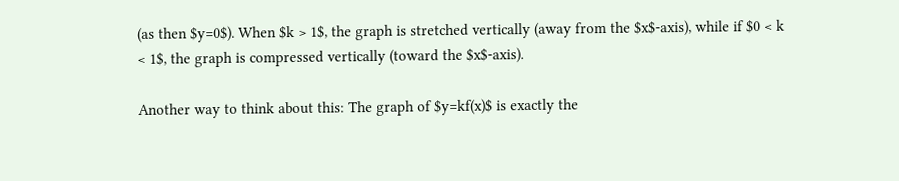(as then $y=0$). When $k > 1$, the graph is stretched vertically (away from the $x$-axis), while if $0 < k < 1$, the graph is compressed vertically (toward the $x$-axis).

Another way to think about this: The graph of $y=kf(x)$ is exactly the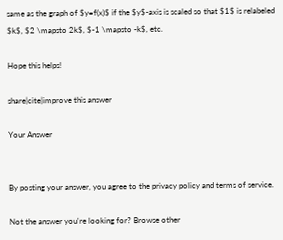same as the graph of $y=f(x)$ if the $y$-axis is scaled so that $1$ is relabeled $k$, $2 \mapsto 2k$, $-1 \mapsto -k$, etc.

Hope this helps!

share|cite|improve this answer

Your Answer


By posting your answer, you agree to the privacy policy and terms of service.

Not the answer you're looking for? Browse other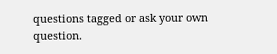questions tagged or ask your own question.